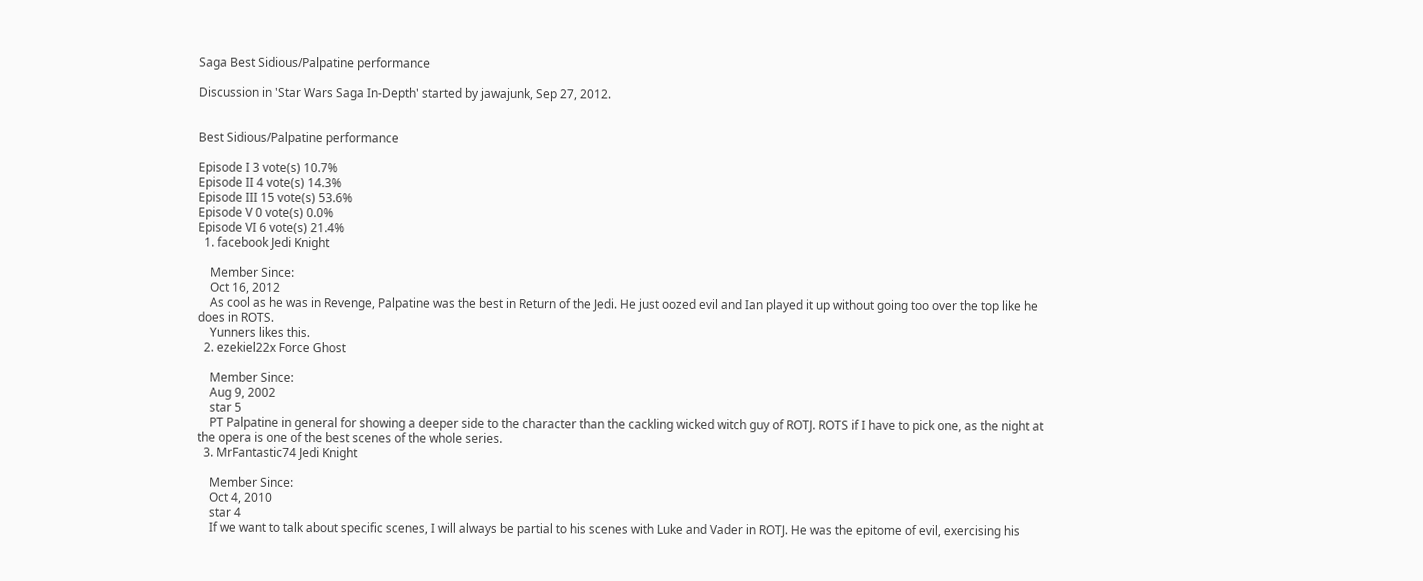Saga Best Sidious/Palpatine performance

Discussion in 'Star Wars Saga In-Depth' started by jawajunk, Sep 27, 2012.


Best Sidious/Palpatine performance

Episode I 3 vote(s) 10.7%
Episode II 4 vote(s) 14.3%
Episode III 15 vote(s) 53.6%
Episode V 0 vote(s) 0.0%
Episode VI 6 vote(s) 21.4%
  1. facebook Jedi Knight

    Member Since:
    Oct 16, 2012
    As cool as he was in Revenge, Palpatine was the best in Return of the Jedi. He just oozed evil and Ian played it up without going too over the top like he does in ROTS.
    Yunners likes this.
  2. ezekiel22x Force Ghost

    Member Since:
    Aug 9, 2002
    star 5
    PT Palpatine in general for showing a deeper side to the character than the cackling wicked witch guy of ROTJ. ROTS if I have to pick one, as the night at the opera is one of the best scenes of the whole series.
  3. MrFantastic74 Jedi Knight

    Member Since:
    Oct 4, 2010
    star 4
    If we want to talk about specific scenes, I will always be partial to his scenes with Luke and Vader in ROTJ. He was the epitome of evil, exercising his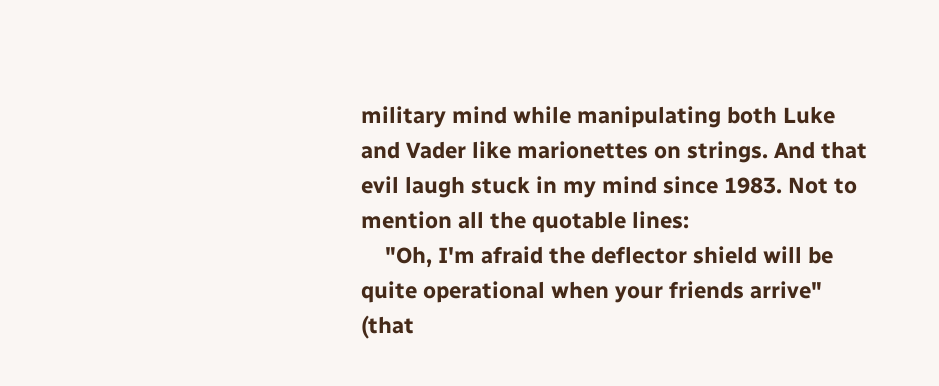military mind while manipulating both Luke and Vader like marionettes on strings. And that evil laugh stuck in my mind since 1983. Not to mention all the quotable lines:
    "Oh, I'm afraid the deflector shield will be quite operational when your friends arrive" (that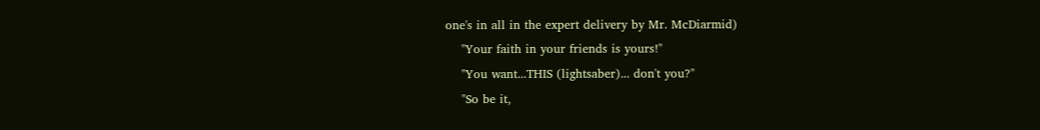one's in all in the expert delivery by Mr. McDiarmid)
    "Your faith in your friends is yours!"
    "You want...THIS (lightsaber)... don't you?"
    "So be it,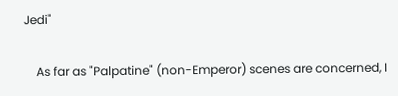Jedi"

    As far as "Palpatine" (non-Emperor) scenes are concerned, I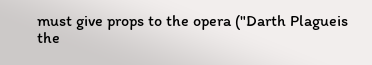must give props to the opera ("Darth Plagueis the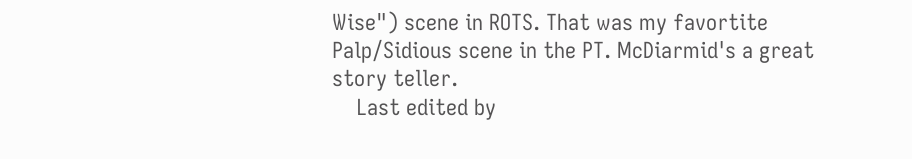Wise") scene in ROTS. That was my favortite Palp/Sidious scene in the PT. McDiarmid's a great story teller.
    Last edited by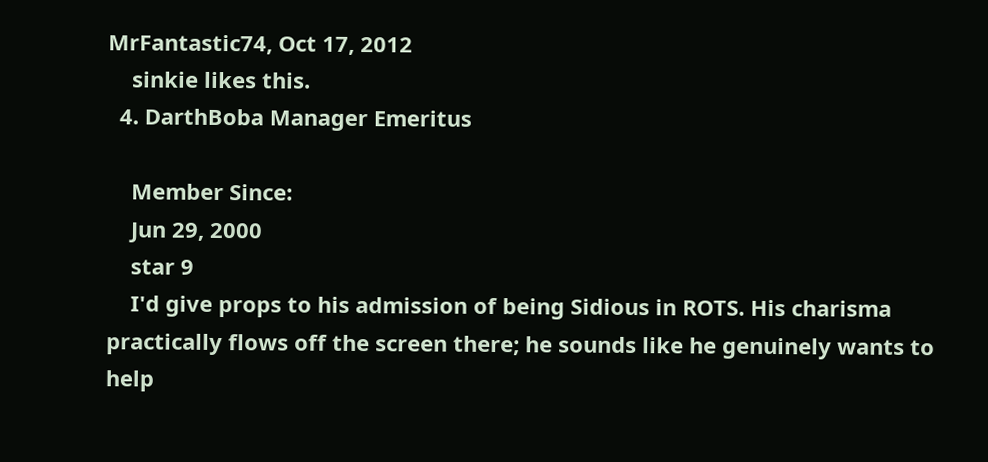MrFantastic74, Oct 17, 2012
    sinkie likes this.
  4. DarthBoba Manager Emeritus

    Member Since:
    Jun 29, 2000
    star 9
    I'd give props to his admission of being Sidious in ROTS. His charisma practically flows off the screen there; he sounds like he genuinely wants to help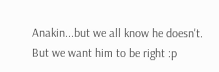Anakin...but we all know he doesn't. But we want him to be right :p